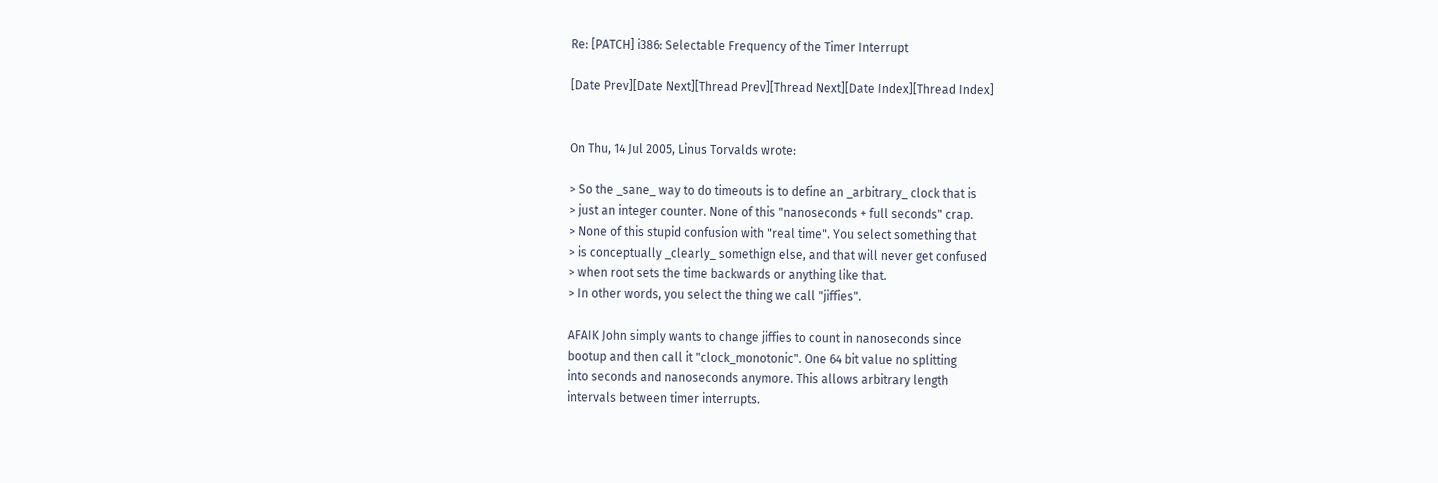Re: [PATCH] i386: Selectable Frequency of the Timer Interrupt

[Date Prev][Date Next][Thread Prev][Thread Next][Date Index][Thread Index]


On Thu, 14 Jul 2005, Linus Torvalds wrote:

> So the _sane_ way to do timeouts is to define an _arbitrary_ clock that is
> just an integer counter. None of this "nanoseconds + full seconds" crap.
> None of this stupid confusion with "real time". You select something that
> is conceptually _clearly_ somethign else, and that will never get confused
> when root sets the time backwards or anything like that.
> In other words, you select the thing we call "jiffies".

AFAIK John simply wants to change jiffies to count in nanoseconds since
bootup and then call it "clock_monotonic". One 64 bit value no splitting
into seconds and nanoseconds anymore. This allows arbitrary length
intervals between timer interrupts.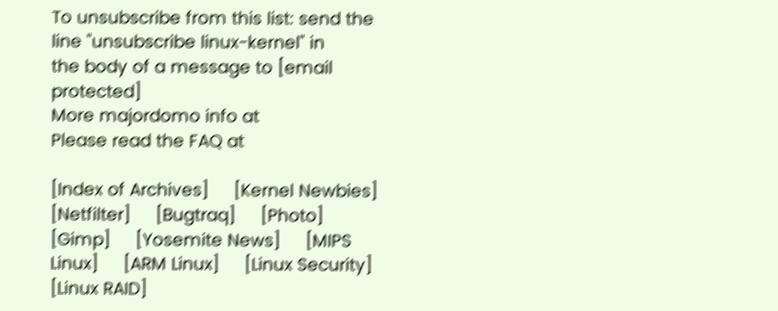To unsubscribe from this list: send the line "unsubscribe linux-kernel" in
the body of a message to [email protected]
More majordomo info at
Please read the FAQ at

[Index of Archives]     [Kernel Newbies]     [Netfilter]     [Bugtraq]     [Photo]     [Gimp]     [Yosemite News]     [MIPS Linux]     [ARM Linux]     [Linux Security]     [Linux RAID]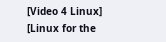[Video 4 Linux]     [Linux for the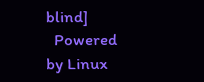blind]
  Powered by Linux